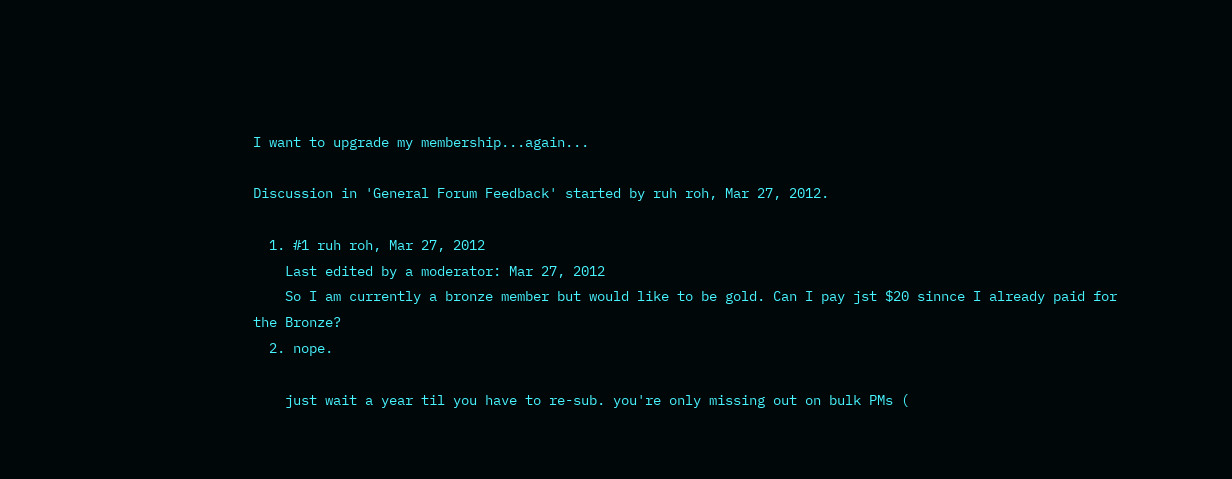I want to upgrade my membership...again...

Discussion in 'General Forum Feedback' started by ruh roh, Mar 27, 2012.

  1. #1 ruh roh, Mar 27, 2012
    Last edited by a moderator: Mar 27, 2012
    So I am currently a bronze member but would like to be gold. Can I pay jst $20 sinnce I already paid for the Bronze?
  2. nope.

    just wait a year til you have to re-sub. you're only missing out on bulk PMs (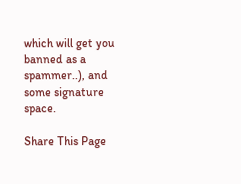which will get you banned as a spammer..), and some signature space.

Share This Page